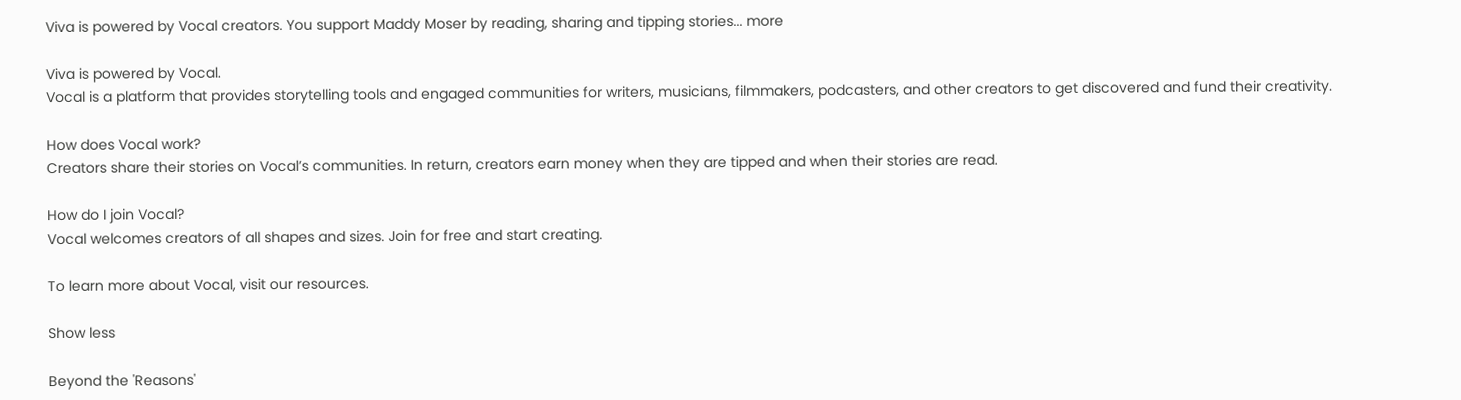Viva is powered by Vocal creators. You support Maddy Moser by reading, sharing and tipping stories... more

Viva is powered by Vocal.
Vocal is a platform that provides storytelling tools and engaged communities for writers, musicians, filmmakers, podcasters, and other creators to get discovered and fund their creativity.

How does Vocal work?
Creators share their stories on Vocal’s communities. In return, creators earn money when they are tipped and when their stories are read.

How do I join Vocal?
Vocal welcomes creators of all shapes and sizes. Join for free and start creating.

To learn more about Vocal, visit our resources.

Show less

Beyond the 'Reasons'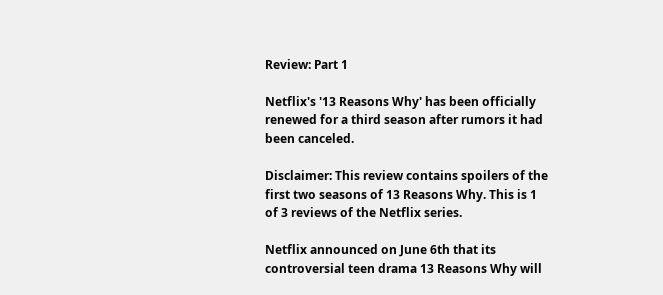Review: Part 1

Netflix's '13 Reasons Why' has been officially renewed for a third season after rumors it had been canceled.

Disclaimer: This review contains spoilers of the first two seasons of 13 Reasons Why. This is 1 of 3 reviews of the Netflix series.

Netflix announced on June 6th that its controversial teen drama 13 Reasons Why will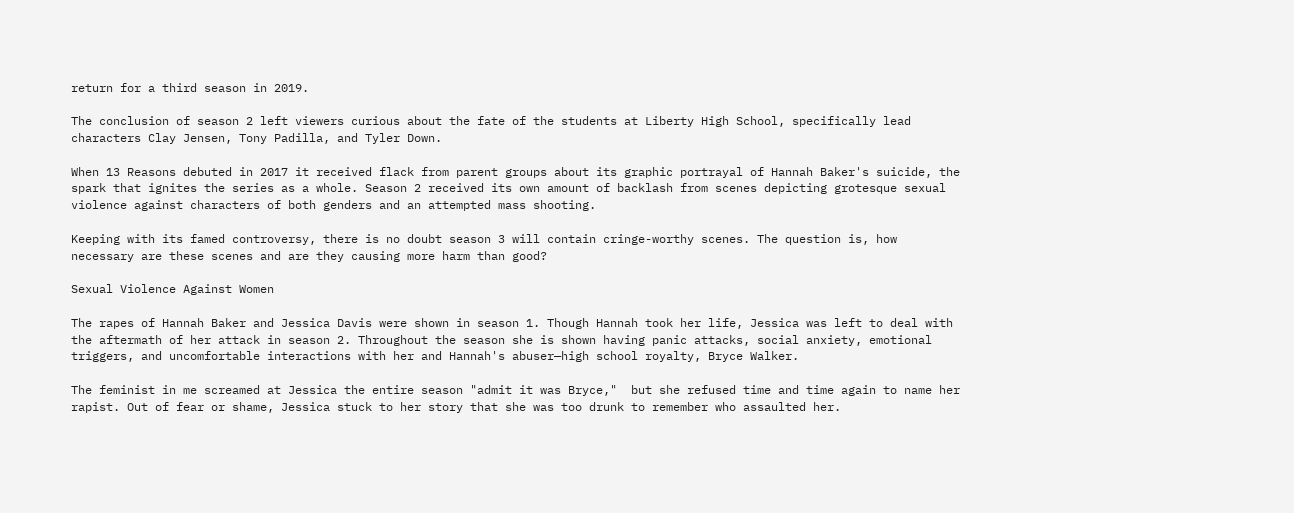return for a third season in 2019.

The conclusion of season 2 left viewers curious about the fate of the students at Liberty High School, specifically lead characters Clay Jensen, Tony Padilla, and Tyler Down.

When 13 Reasons debuted in 2017 it received flack from parent groups about its graphic portrayal of Hannah Baker's suicide, the spark that ignites the series as a whole. Season 2 received its own amount of backlash from scenes depicting grotesque sexual violence against characters of both genders and an attempted mass shooting.

Keeping with its famed controversy, there is no doubt season 3 will contain cringe-worthy scenes. The question is, how necessary are these scenes and are they causing more harm than good?

Sexual Violence Against Women

The rapes of Hannah Baker and Jessica Davis were shown in season 1. Though Hannah took her life, Jessica was left to deal with the aftermath of her attack in season 2. Throughout the season she is shown having panic attacks, social anxiety, emotional triggers, and uncomfortable interactions with her and Hannah's abuser—high school royalty, Bryce Walker.

The feminist in me screamed at Jessica the entire season "admit it was Bryce,"  but she refused time and time again to name her rapist. Out of fear or shame, Jessica stuck to her story that she was too drunk to remember who assaulted her.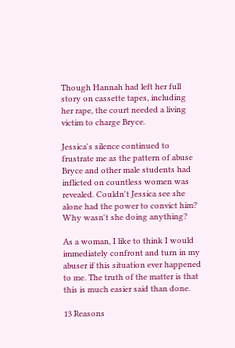Though Hannah had left her full story on cassette tapes, including her rape, the court needed a living victim to charge Bryce.

Jessica's silence continued to frustrate me as the pattern of abuse Bryce and other male students had inflicted on countless women was revealed. Couldn't Jessica see she alone had the power to convict him? Why wasn't she doing anything?

As a woman, I like to think I would immediately confront and turn in my abuser if this situation ever happened to me. The truth of the matter is that this is much easier said than done.

13 Reasons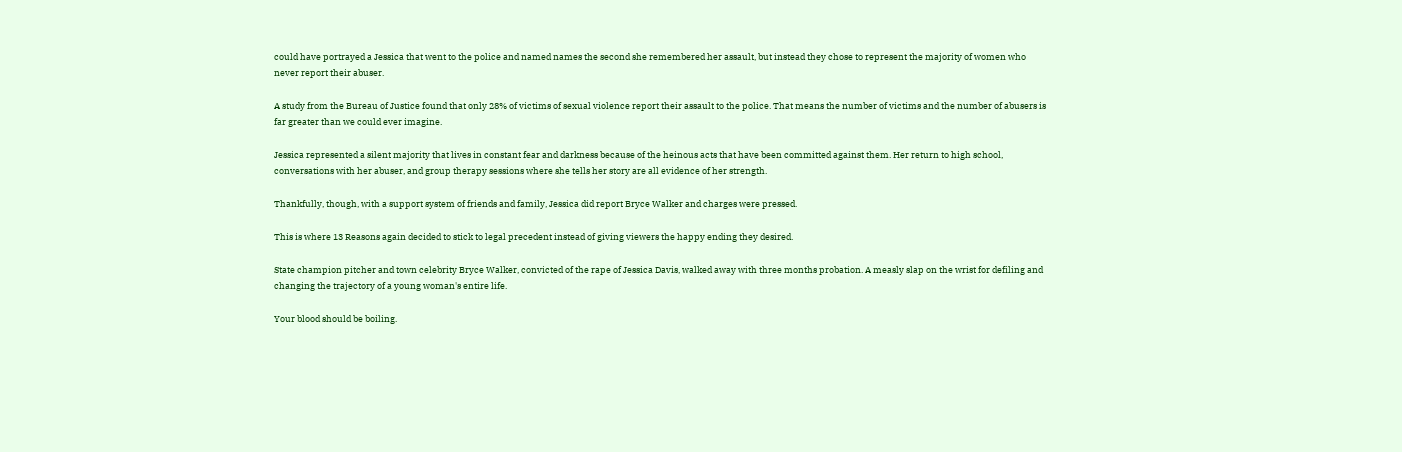could have portrayed a Jessica that went to the police and named names the second she remembered her assault, but instead they chose to represent the majority of women who never report their abuser.

A study from the Bureau of Justice found that only 28% of victims of sexual violence report their assault to the police. That means the number of victims and the number of abusers is far greater than we could ever imagine.

Jessica represented a silent majority that lives in constant fear and darkness because of the heinous acts that have been committed against them. Her return to high school, conversations with her abuser, and group therapy sessions where she tells her story are all evidence of her strength.

Thankfully, though, with a support system of friends and family, Jessica did report Bryce Walker and charges were pressed.

This is where 13 Reasons again decided to stick to legal precedent instead of giving viewers the happy ending they desired.

State champion pitcher and town celebrity Bryce Walker, convicted of the rape of Jessica Davis, walked away with three months probation. A measly slap on the wrist for defiling and changing the trajectory of a young woman's entire life.

Your blood should be boiling.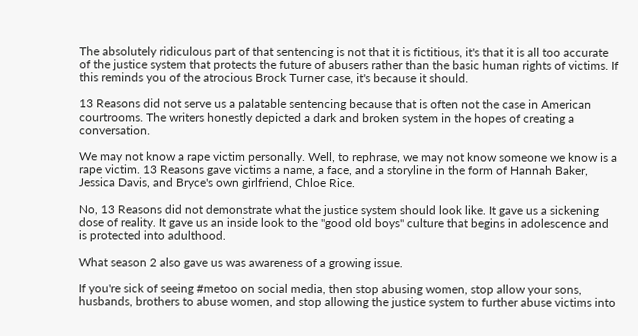The absolutely ridiculous part of that sentencing is not that it is fictitious, it's that it is all too accurate of the justice system that protects the future of abusers rather than the basic human rights of victims. If this reminds you of the atrocious Brock Turner case, it's because it should.

13 Reasons did not serve us a palatable sentencing because that is often not the case in American courtrooms. The writers honestly depicted a dark and broken system in the hopes of creating a conversation.

We may not know a rape victim personally. Well, to rephrase, we may not know someone we know is a rape victim. 13 Reasons gave victims a name, a face, and a storyline in the form of Hannah Baker, Jessica Davis, and Bryce's own girlfriend, Chloe Rice.

No, 13 Reasons did not demonstrate what the justice system should look like. It gave us a sickening dose of reality. It gave us an inside look to the "good old boys" culture that begins in adolescence and is protected into adulthood.

What season 2 also gave us was awareness of a growing issue.

If you're sick of seeing #metoo on social media, then stop abusing women, stop allow your sons, husbands, brothers to abuse women, and stop allowing the justice system to further abuse victims into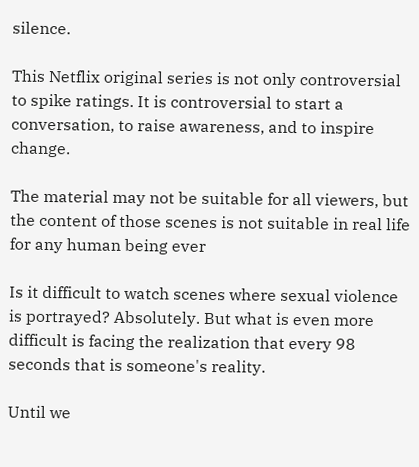silence.

This Netflix original series is not only controversial to spike ratings. It is controversial to start a conversation, to raise awareness, and to inspire change.

The material may not be suitable for all viewers, but the content of those scenes is not suitable in real life for any human being ever

Is it difficult to watch scenes where sexual violence is portrayed? Absolutely. But what is even more difficult is facing the realization that every 98 seconds that is someone's reality.

Until we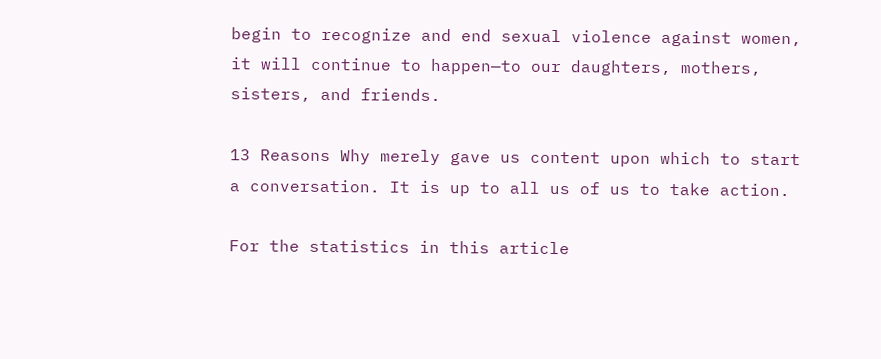begin to recognize and end sexual violence against women, it will continue to happen—to our daughters, mothers, sisters, and friends.

13 Reasons Why merely gave us content upon which to start a conversation. It is up to all us of us to take action.

For the statistics in this article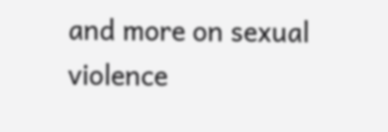and more on sexual violence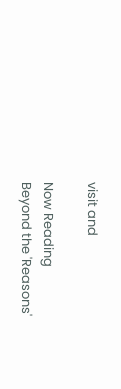visit and

Now Reading
Beyond the 'Reasons'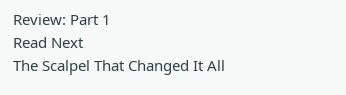Review: Part 1
Read Next
The Scalpel That Changed It All